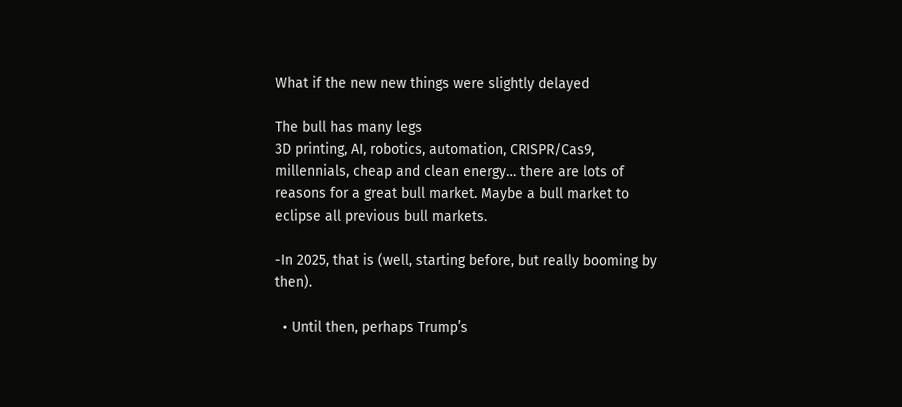What if the new new things were slightly delayed

The bull has many legs
3D printing, AI, robotics, automation, CRISPR/Cas9, millennials, cheap and clean energy… there are lots of reasons for a great bull market. Maybe a bull market to eclipse all previous bull markets.

-In 2025, that is (well, starting before, but really booming by then).

  • Until then, perhaps Trump’s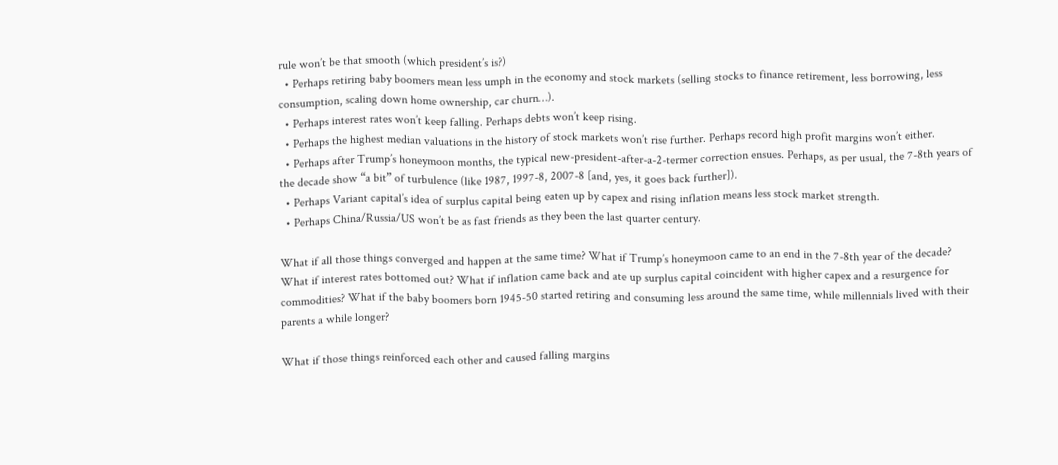rule won’t be that smooth (which president’s is?)
  • Perhaps retiring baby boomers mean less umph in the economy and stock markets (selling stocks to finance retirement, less borrowing, less consumption, scaling down home ownership, car churn…).
  • Perhaps interest rates won’t keep falling. Perhaps debts won’t keep rising.
  • Perhaps the highest median valuations in the history of stock markets won’t rise further. Perhaps record high profit margins won’t either.
  • Perhaps after Trump’s honeymoon months, the typical new-president-after-a-2-termer correction ensues. Perhaps, as per usual, the 7-8th years of the decade show “a bit” of turbulence (like 1987, 1997-8, 2007-8 [and, yes, it goes back further]).
  • Perhaps Variant capital’s idea of surplus capital being eaten up by capex and rising inflation means less stock market strength.
  • Perhaps China/Russia/US won’t be as fast friends as they been the last quarter century.

What if all those things converged and happen at the same time? What if Trump’s honeymoon came to an end in the 7-8th year of the decade? What if interest rates bottomed out? What if inflation came back and ate up surplus capital coincident with higher capex and a resurgence for commodities? What if the baby boomers born 1945-50 started retiring and consuming less around the same time, while millennials lived with their parents a while longer?

What if those things reinforced each other and caused falling margins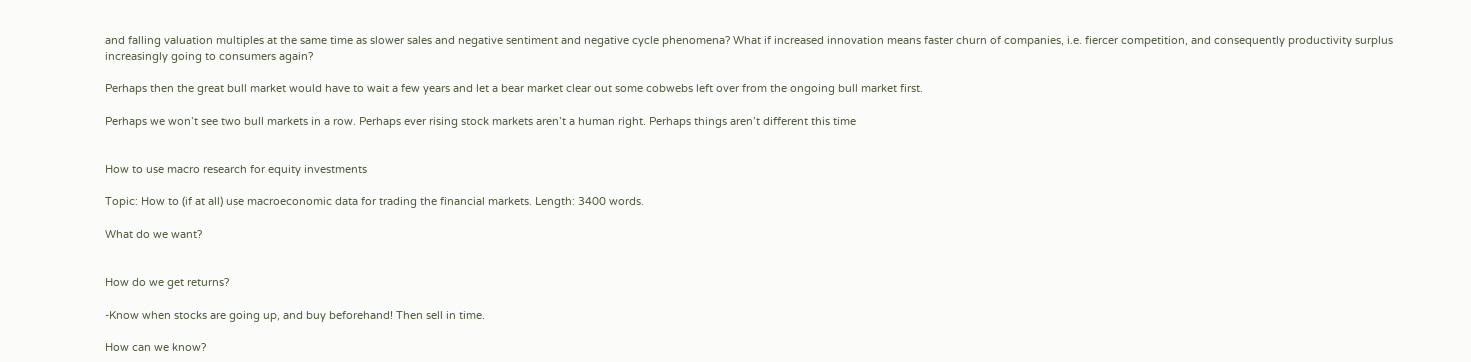and falling valuation multiples at the same time as slower sales and negative sentiment and negative cycle phenomena? What if increased innovation means faster churn of companies, i.e. fiercer competition, and consequently productivity surplus increasingly going to consumers again?

Perhaps then the great bull market would have to wait a few years and let a bear market clear out some cobwebs left over from the ongoing bull market first.

Perhaps we won’t see two bull markets in a row. Perhaps ever rising stock markets aren’t a human right. Perhaps things aren’t different this time


How to use macro research for equity investments

Topic: How to (if at all) use macroeconomic data for trading the financial markets. Length: 3400 words.

What do we want?


How do we get returns?

-Know when stocks are going up, and buy beforehand! Then sell in time.

How can we know?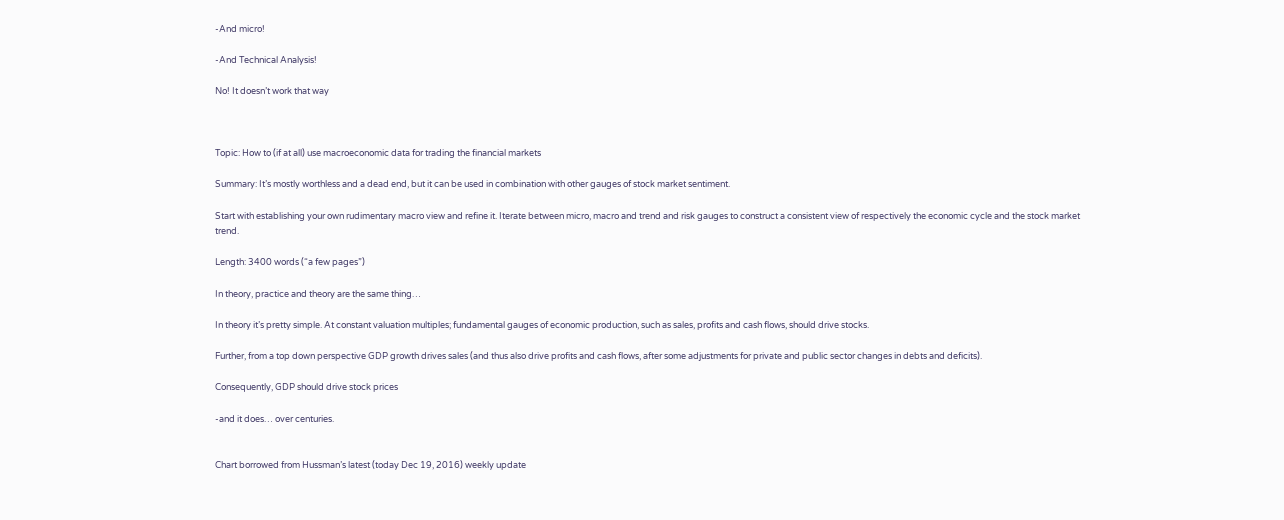-And micro!

-And Technical Analysis!

No! It doesn’t work that way



Topic: How to (if at all) use macroeconomic data for trading the financial markets

Summary: It’s mostly worthless and a dead end, but it can be used in combination with other gauges of stock market sentiment.

Start with establishing your own rudimentary macro view and refine it. Iterate between micro, macro and trend and risk gauges to construct a consistent view of respectively the economic cycle and the stock market trend.

Length: 3400 words (“a few pages”)

In theory, practice and theory are the same thing…

In theory it’s pretty simple. At constant valuation multiples; fundamental gauges of economic production, such as sales, profits and cash flows, should drive stocks.

Further, from a top down perspective GDP growth drives sales (and thus also drive profits and cash flows, after some adjustments for private and public sector changes in debts and deficits).

Consequently, GDP should drive stock prices

-and it does… over centuries.


Chart borrowed from Hussman’s latest (today Dec 19, 2016) weekly update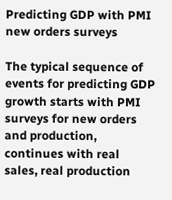Predicting GDP with PMI new orders surveys

The typical sequence of events for predicting GDP growth starts with PMI surveys for new orders and production, continues with real sales, real production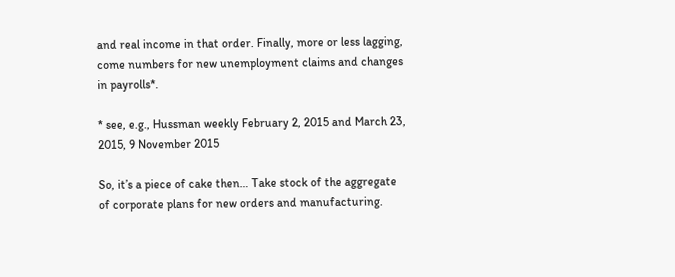and real income in that order. Finally, more or less lagging, come numbers for new unemployment claims and changes in payrolls*.

* see, e.g., Hussman weekly February 2, 2015 and March 23, 2015, 9 November 2015

So, it’s a piece of cake then… Take stock of the aggregate of corporate plans for new orders and manufacturing.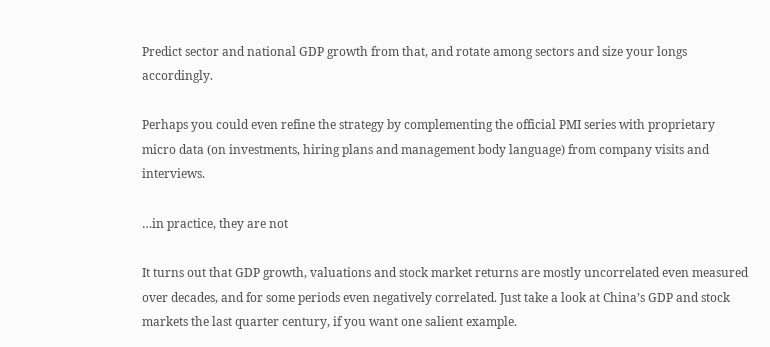Predict sector and national GDP growth from that, and rotate among sectors and size your longs accordingly.

Perhaps you could even refine the strategy by complementing the official PMI series with proprietary micro data (on investments, hiring plans and management body language) from company visits and interviews.

…in practice, they are not

It turns out that GDP growth, valuations and stock market returns are mostly uncorrelated even measured over decades, and for some periods even negatively correlated. Just take a look at China’s GDP and stock markets the last quarter century, if you want one salient example.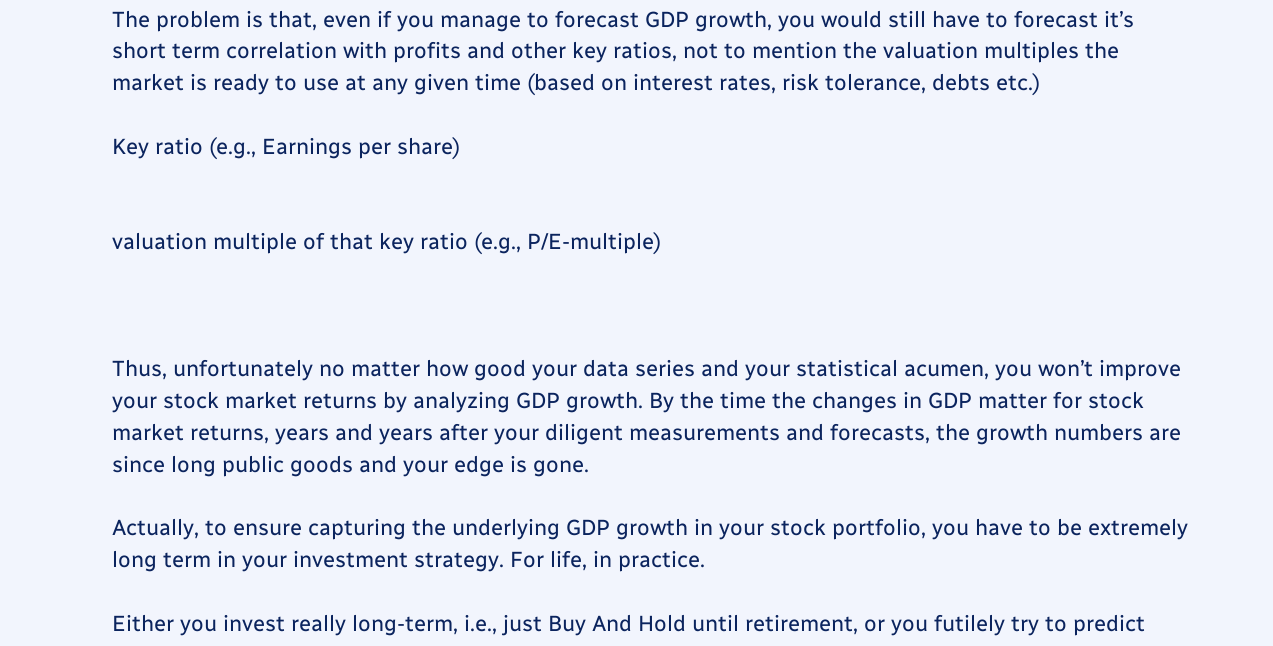The problem is that, even if you manage to forecast GDP growth, you would still have to forecast it’s short term correlation with profits and other key ratios, not to mention the valuation multiples the market is ready to use at any given time (based on interest rates, risk tolerance, debts etc.)

Key ratio (e.g., Earnings per share)


valuation multiple of that key ratio (e.g., P/E-multiple)



Thus, unfortunately no matter how good your data series and your statistical acumen, you won’t improve your stock market returns by analyzing GDP growth. By the time the changes in GDP matter for stock market returns, years and years after your diligent measurements and forecasts, the growth numbers are since long public goods and your edge is gone.

Actually, to ensure capturing the underlying GDP growth in your stock portfolio, you have to be extremely long term in your investment strategy. For life, in practice.

Either you invest really long-term, i.e., just Buy And Hold until retirement, or you futilely try to predict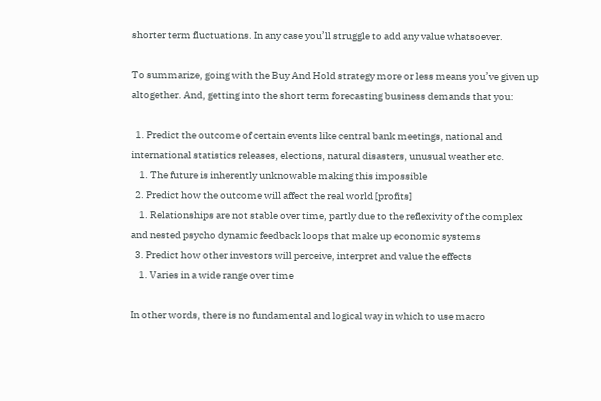shorter term fluctuations. In any case you’ll struggle to add any value whatsoever.

To summarize, going with the Buy And Hold strategy more or less means you’ve given up altogether. And, getting into the short term forecasting business demands that you:

  1. Predict the outcome of certain events like central bank meetings, national and international statistics releases, elections, natural disasters, unusual weather etc.
    1. The future is inherently unknowable making this impossible
  2. Predict how the outcome will affect the real world [profits]
    1. Relationships are not stable over time, partly due to the reflexivity of the complex and nested psycho dynamic feedback loops that make up economic systems
  3. Predict how other investors will perceive, interpret and value the effects
    1. Varies in a wide range over time

In other words, there is no fundamental and logical way in which to use macro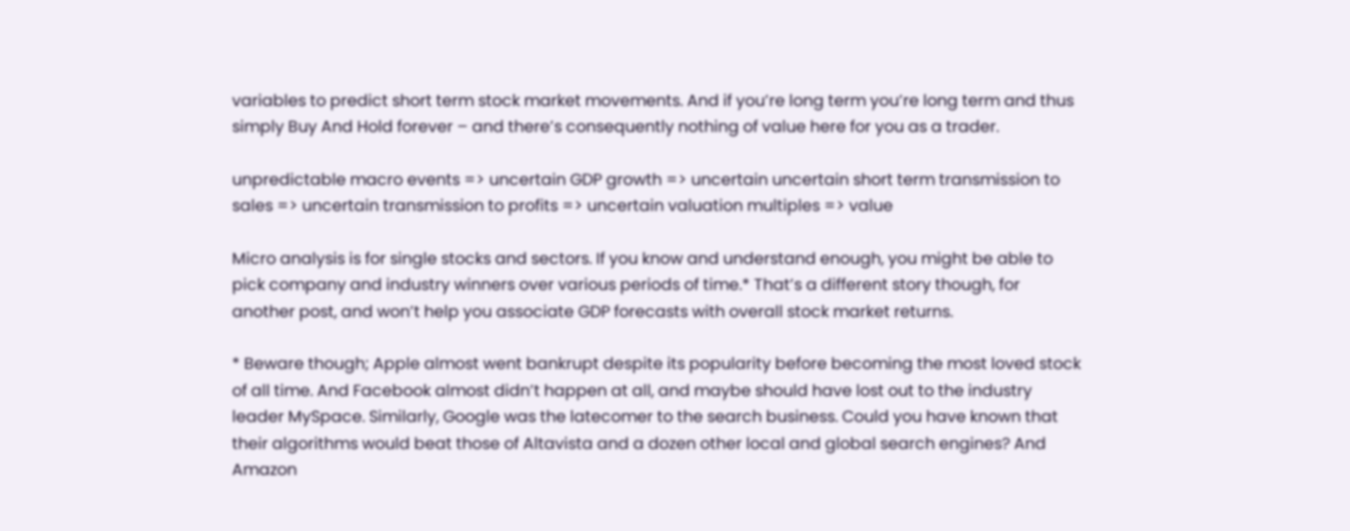variables to predict short term stock market movements. And if you’re long term you’re long term and thus simply Buy And Hold forever – and there’s consequently nothing of value here for you as a trader.

unpredictable macro events => uncertain GDP growth => uncertain uncertain short term transmission to sales => uncertain transmission to profits => uncertain valuation multiples => value

Micro analysis is for single stocks and sectors. If you know and understand enough, you might be able to pick company and industry winners over various periods of time.* That’s a different story though, for another post, and won’t help you associate GDP forecasts with overall stock market returns.

* Beware though; Apple almost went bankrupt despite its popularity before becoming the most loved stock of all time. And Facebook almost didn’t happen at all, and maybe should have lost out to the industry leader MySpace. Similarly, Google was the latecomer to the search business. Could you have known that their algorithms would beat those of Altavista and a dozen other local and global search engines? And Amazon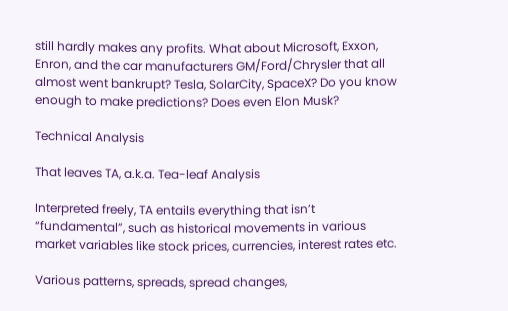still hardly makes any profits. What about Microsoft, Exxon, Enron, and the car manufacturers GM/Ford/Chrysler that all almost went bankrupt? Tesla, SolarCity, SpaceX? Do you know enough to make predictions? Does even Elon Musk?

Technical Analysis

That leaves TA, a.k.a. Tea-leaf Analysis

Interpreted freely, TA entails everything that isn’t “fundamental”, such as historical movements in various market variables like stock prices, currencies, interest rates etc.

Various patterns, spreads, spread changes,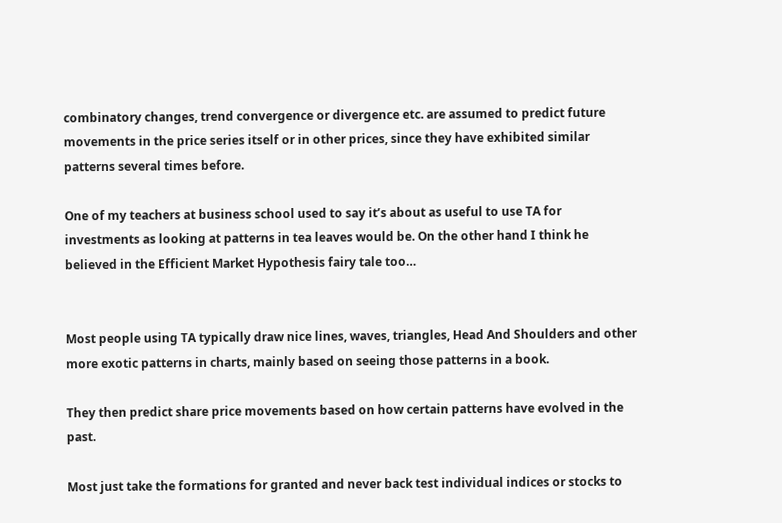combinatory changes, trend convergence or divergence etc. are assumed to predict future movements in the price series itself or in other prices, since they have exhibited similar patterns several times before.

One of my teachers at business school used to say it’s about as useful to use TA for investments as looking at patterns in tea leaves would be. On the other hand I think he believed in the Efficient Market Hypothesis fairy tale too…


Most people using TA typically draw nice lines, waves, triangles, Head And Shoulders and other more exotic patterns in charts, mainly based on seeing those patterns in a book.

They then predict share price movements based on how certain patterns have evolved in the past.

Most just take the formations for granted and never back test individual indices or stocks to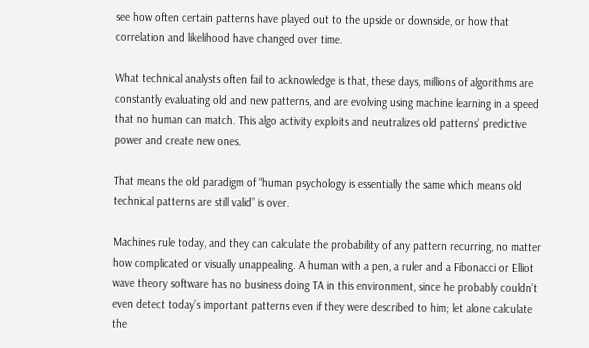see how often certain patterns have played out to the upside or downside, or how that correlation and likelihood have changed over time.

What technical analysts often fail to acknowledge is that, these days, millions of algorithms are constantly evaluating old and new patterns, and are evolving using machine learning in a speed that no human can match. This algo activity exploits and neutralizes old patterns’ predictive power and create new ones.

That means the old paradigm of “human psychology is essentially the same which means old technical patterns are still valid” is over.

Machines rule today, and they can calculate the probability of any pattern recurring, no matter how complicated or visually unappealing. A human with a pen, a ruler and a Fibonacci or Elliot wave theory software has no business doing TA in this environment, since he probably couldn’t even detect today’s important patterns even if they were described to him; let alone calculate the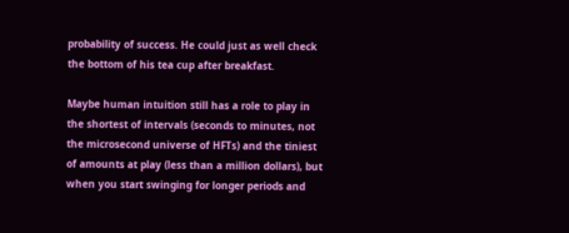probability of success. He could just as well check the bottom of his tea cup after breakfast.

Maybe human intuition still has a role to play in the shortest of intervals (seconds to minutes, not the microsecond universe of HFTs) and the tiniest of amounts at play (less than a million dollars), but when you start swinging for longer periods and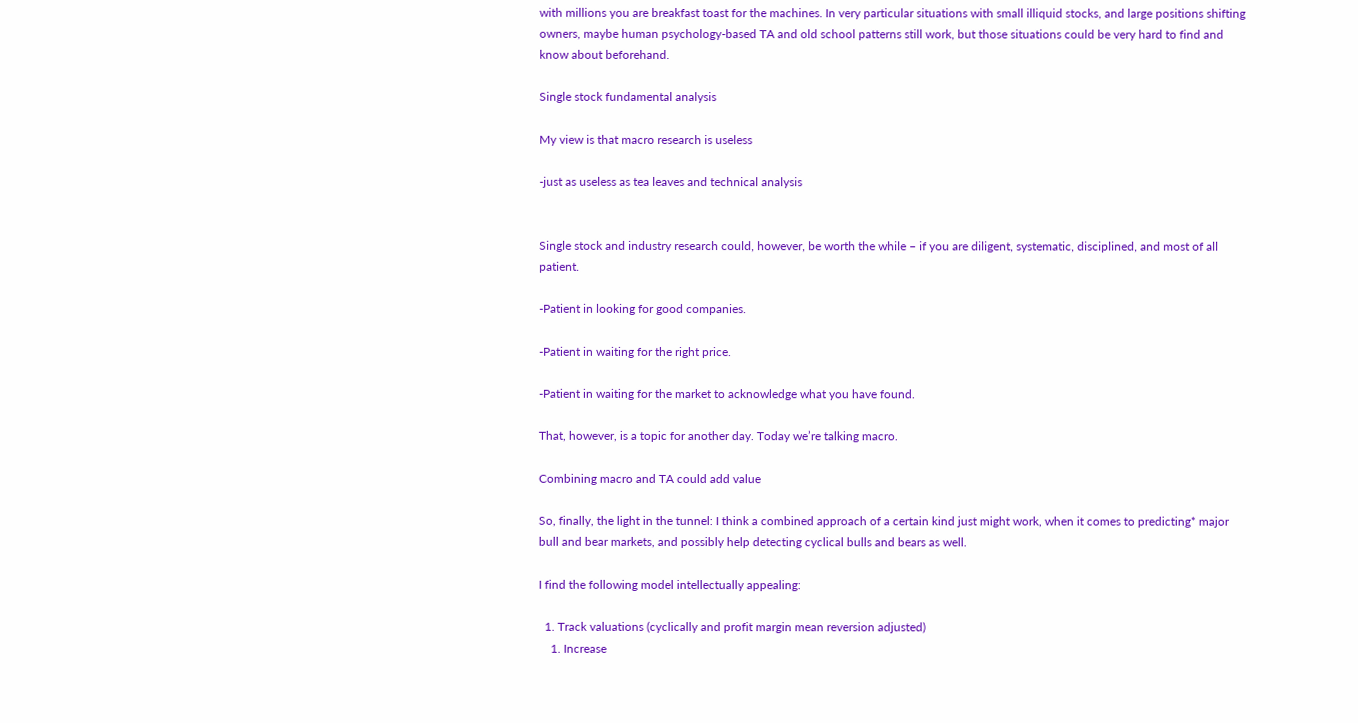with millions you are breakfast toast for the machines. In very particular situations with small illiquid stocks, and large positions shifting owners, maybe human psychology-based TA and old school patterns still work, but those situations could be very hard to find and know about beforehand.

Single stock fundamental analysis

My view is that macro research is useless

-just as useless as tea leaves and technical analysis


Single stock and industry research could, however, be worth the while – if you are diligent, systematic, disciplined, and most of all patient.

-Patient in looking for good companies.

-Patient in waiting for the right price.

-Patient in waiting for the market to acknowledge what you have found.

That, however, is a topic for another day. Today we’re talking macro.

Combining macro and TA could add value

So, finally, the light in the tunnel: I think a combined approach of a certain kind just might work, when it comes to predicting* major bull and bear markets, and possibly help detecting cyclical bulls and bears as well.

I find the following model intellectually appealing:

  1. Track valuations (cyclically and profit margin mean reversion adjusted)
    1. Increase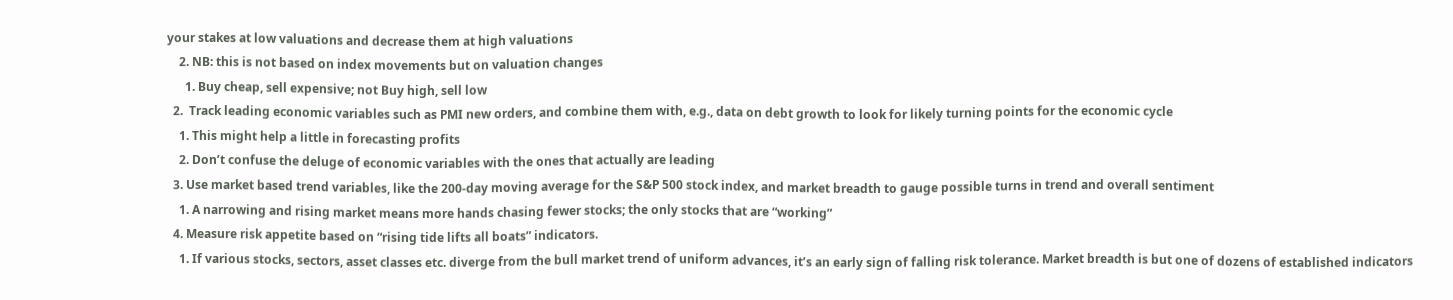your stakes at low valuations and decrease them at high valuations
    2. NB: this is not based on index movements but on valuation changes
      1. Buy cheap, sell expensive; not Buy high, sell low
  2.  Track leading economic variables such as PMI new orders, and combine them with, e.g., data on debt growth to look for likely turning points for the economic cycle
    1. This might help a little in forecasting profits
    2. Don’t confuse the deluge of economic variables with the ones that actually are leading
  3. Use market based trend variables, like the 200-day moving average for the S&P 500 stock index, and market breadth to gauge possible turns in trend and overall sentiment
    1. A narrowing and rising market means more hands chasing fewer stocks; the only stocks that are “working”
  4. Measure risk appetite based on “rising tide lifts all boats” indicators.
    1. If various stocks, sectors, asset classes etc. diverge from the bull market trend of uniform advances, it’s an early sign of falling risk tolerance. Market breadth is but one of dozens of established indicators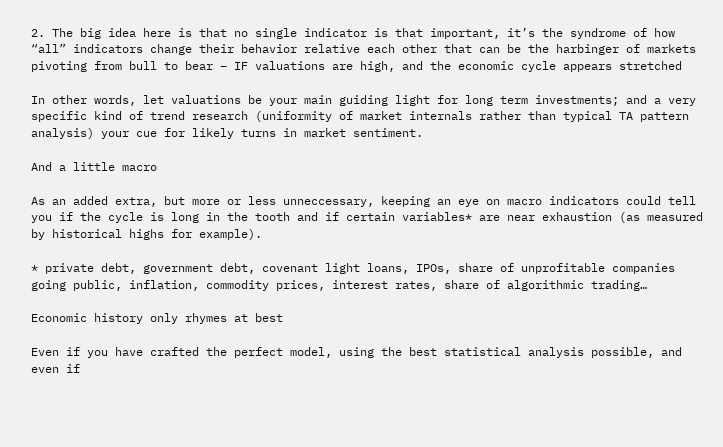2. The big idea here is that no single indicator is that important, it’s the syndrome of how “all” indicators change their behavior relative each other that can be the harbinger of markets pivoting from bull to bear – IF valuations are high, and the economic cycle appears stretched

In other words, let valuations be your main guiding light for long term investments; and a very specific kind of trend research (uniformity of market internals rather than typical TA pattern analysis) your cue for likely turns in market sentiment.

And a little macro

As an added extra, but more or less unneccessary, keeping an eye on macro indicators could tell you if the cycle is long in the tooth and if certain variables* are near exhaustion (as measured by historical highs for example).

* private debt, government debt, covenant light loans, IPOs, share of unprofitable companies going public, inflation, commodity prices, interest rates, share of algorithmic trading…

Economic history only rhymes at best

Even if you have crafted the perfect model, using the best statistical analysis possible, and even if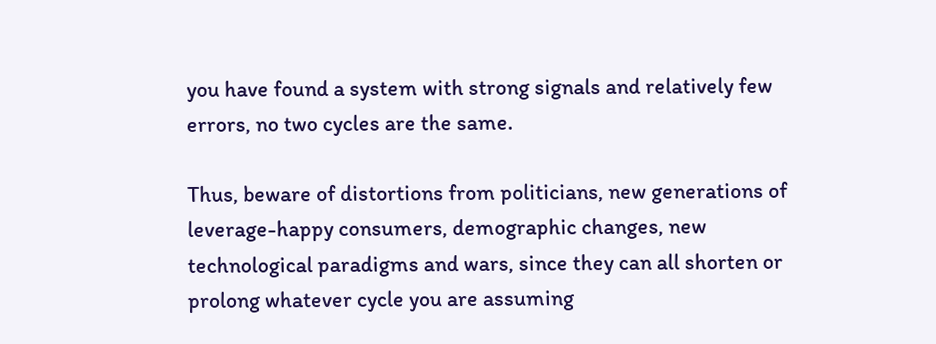you have found a system with strong signals and relatively few errors, no two cycles are the same.

Thus, beware of distortions from politicians, new generations of leverage-happy consumers, demographic changes, new technological paradigms and wars, since they can all shorten or prolong whatever cycle you are assuming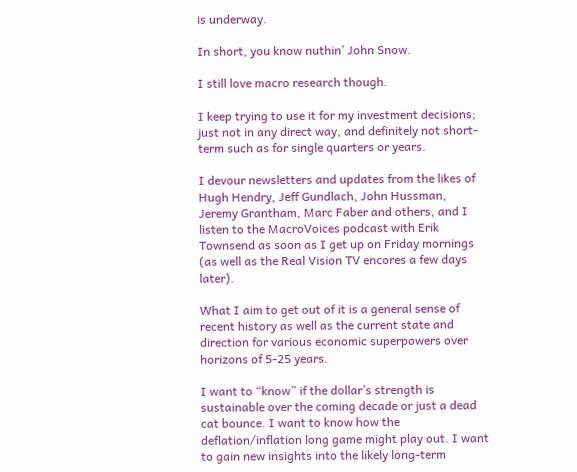is underway.

In short, you know nuthin’ John Snow.

I still love macro research though.

I keep trying to use it for my investment decisions; just not in any direct way, and definitely not short-term such as for single quarters or years.

I devour newsletters and updates from the likes of Hugh Hendry, Jeff Gundlach, John Hussman, Jeremy Grantham, Marc Faber and others, and I listen to the MacroVoices podcast with Erik Townsend as soon as I get up on Friday mornings (as well as the Real Vision TV encores a few days later).

What I aim to get out of it is a general sense of recent history as well as the current state and direction for various economic superpowers over horizons of 5-25 years.

I want to “know” if the dollar’s strength is sustainable over the coming decade or just a dead cat bounce. I want to know how the deflation/inflation long game might play out. I want to gain new insights into the likely long-term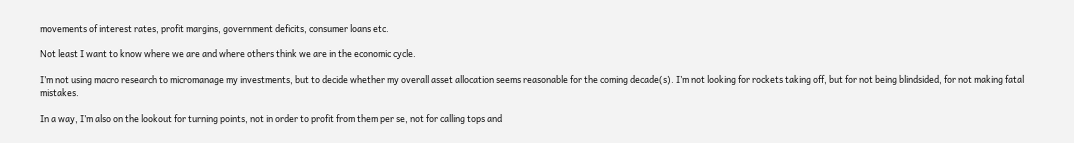movements of interest rates, profit margins, government deficits, consumer loans etc.

Not least I want to know where we are and where others think we are in the economic cycle.

I’m not using macro research to micromanage my investments, but to decide whether my overall asset allocation seems reasonable for the coming decade(s). I’m not looking for rockets taking off, but for not being blindsided, for not making fatal mistakes.

In a way, I’m also on the lookout for turning points, not in order to profit from them per se, not for calling tops and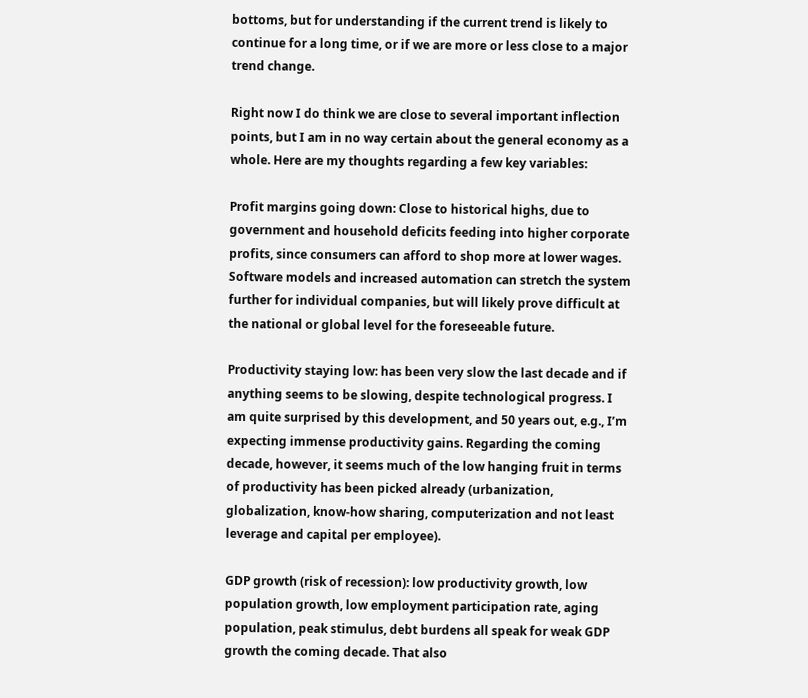bottoms, but for understanding if the current trend is likely to continue for a long time, or if we are more or less close to a major trend change.

Right now I do think we are close to several important inflection points, but I am in no way certain about the general economy as a whole. Here are my thoughts regarding a few key variables:

Profit margins going down: Close to historical highs, due to government and household deficits feeding into higher corporate profits, since consumers can afford to shop more at lower wages. Software models and increased automation can stretch the system further for individual companies, but will likely prove difficult at the national or global level for the foreseeable future.

Productivity staying low: has been very slow the last decade and if anything seems to be slowing, despite technological progress. I am quite surprised by this development, and 50 years out, e.g., I’m expecting immense productivity gains. Regarding the coming decade, however, it seems much of the low hanging fruit in terms of productivity has been picked already (urbanization, globalization, know-how sharing, computerization and not least leverage and capital per employee).

GDP growth (risk of recession): low productivity growth, low population growth, low employment participation rate, aging population, peak stimulus, debt burdens all speak for weak GDP growth the coming decade. That also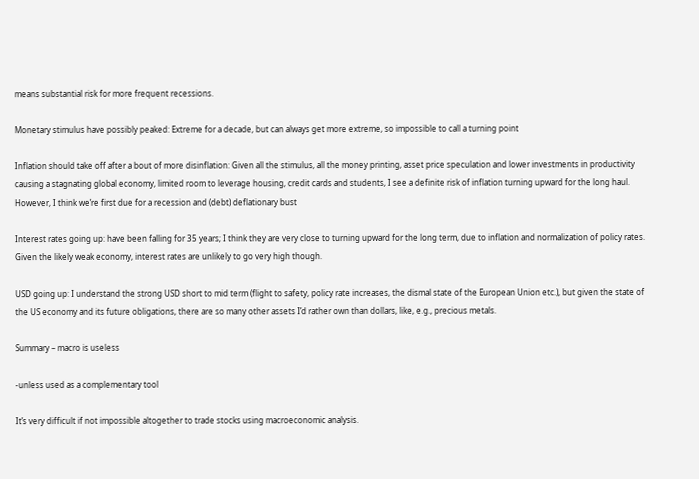means substantial risk for more frequent recessions.

Monetary stimulus have possibly peaked: Extreme for a decade, but can always get more extreme, so impossible to call a turning point

Inflation should take off after a bout of more disinflation: Given all the stimulus, all the money printing, asset price speculation and lower investments in productivity causing a stagnating global economy, limited room to leverage housing, credit cards and students, I see a definite risk of inflation turning upward for the long haul. However, I think we’re first due for a recession and (debt) deflationary bust

Interest rates going up: have been falling for 35 years; I think they are very close to turning upward for the long term, due to inflation and normalization of policy rates. Given the likely weak economy, interest rates are unlikely to go very high though.

USD going up: I understand the strong USD short to mid term (flight to safety, policy rate increases, the dismal state of the European Union etc.), but given the state of the US economy and its future obligations, there are so many other assets I’d rather own than dollars, like, e.g., precious metals.

Summary – macro is useless

-unless used as a complementary tool

It’s very difficult if not impossible altogether to trade stocks using macroeconomic analysis.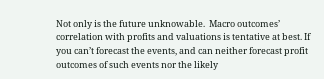Not only is the future unknowable.  Macro outcomes’ correlation with profits and valuations is tentative at best. If you can’t forecast the events, and can neither forecast profit outcomes of such events nor the likely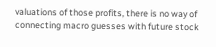valuations of those profits, there is no way of connecting macro guesses with future stock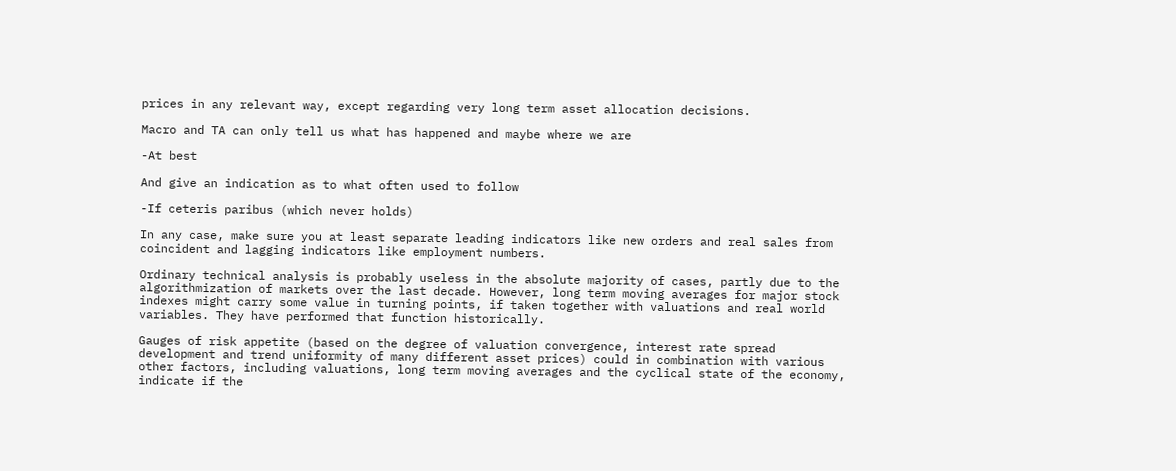prices in any relevant way, except regarding very long term asset allocation decisions.

Macro and TA can only tell us what has happened and maybe where we are

-At best

And give an indication as to what often used to follow

-If ceteris paribus (which never holds)

In any case, make sure you at least separate leading indicators like new orders and real sales from coincident and lagging indicators like employment numbers.

Ordinary technical analysis is probably useless in the absolute majority of cases, partly due to the algorithmization of markets over the last decade. However, long term moving averages for major stock indexes might carry some value in turning points, if taken together with valuations and real world variables. They have performed that function historically.

Gauges of risk appetite (based on the degree of valuation convergence, interest rate spread development and trend uniformity of many different asset prices) could in combination with various other factors, including valuations, long term moving averages and the cyclical state of the economy, indicate if the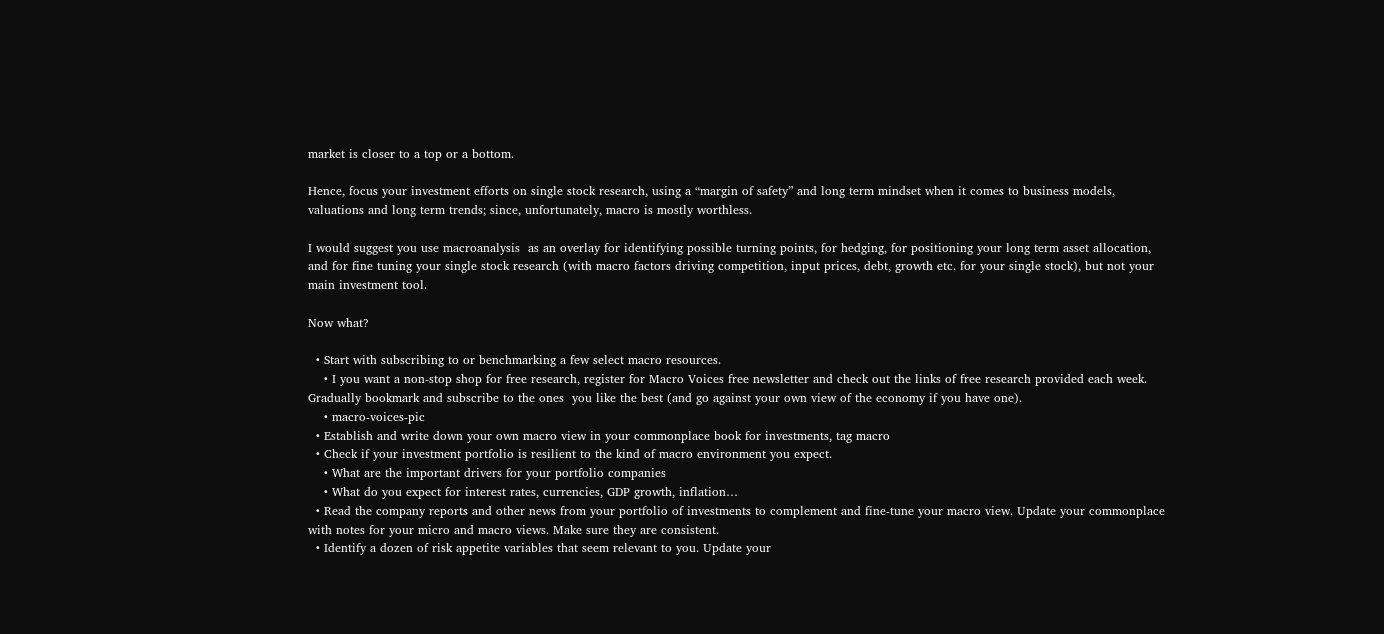market is closer to a top or a bottom.

Hence, focus your investment efforts on single stock research, using a “margin of safety” and long term mindset when it comes to business models, valuations and long term trends; since, unfortunately, macro is mostly worthless.

I would suggest you use macroanalysis  as an overlay for identifying possible turning points, for hedging, for positioning your long term asset allocation, and for fine tuning your single stock research (with macro factors driving competition, input prices, debt, growth etc. for your single stock), but not your main investment tool.

Now what?

  • Start with subscribing to or benchmarking a few select macro resources.
    • I you want a non-stop shop for free research, register for Macro Voices free newsletter and check out the links of free research provided each week. Gradually bookmark and subscribe to the ones  you like the best (and go against your own view of the economy if you have one).
    • macro-voices-pic
  • Establish and write down your own macro view in your commonplace book for investments, tag macro
  • Check if your investment portfolio is resilient to the kind of macro environment you expect.
    • What are the important drivers for your portfolio companies
    • What do you expect for interest rates, currencies, GDP growth, inflation…
  • Read the company reports and other news from your portfolio of investments to complement and fine-tune your macro view. Update your commonplace with notes for your micro and macro views. Make sure they are consistent.
  • Identify a dozen of risk appetite variables that seem relevant to you. Update your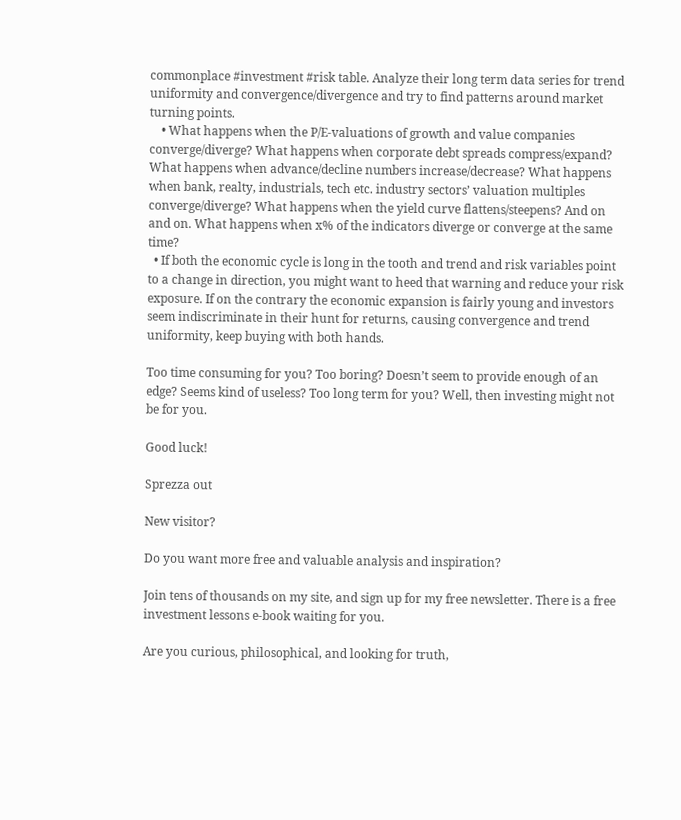commonplace #investment #risk table. Analyze their long term data series for trend uniformity and convergence/divergence and try to find patterns around market turning points.
    • What happens when the P/E-valuations of growth and value companies converge/diverge? What happens when corporate debt spreads compress/expand? What happens when advance/decline numbers increase/decrease? What happens when bank, realty, industrials, tech etc. industry sectors’ valuation multiples converge/diverge? What happens when the yield curve flattens/steepens? And on and on. What happens when x% of the indicators diverge or converge at the same time?
  • If both the economic cycle is long in the tooth and trend and risk variables point to a change in direction, you might want to heed that warning and reduce your risk exposure. If on the contrary the economic expansion is fairly young and investors seem indiscriminate in their hunt for returns, causing convergence and trend uniformity, keep buying with both hands.

Too time consuming for you? Too boring? Doesn’t seem to provide enough of an edge? Seems kind of useless? Too long term for you? Well, then investing might not be for you.

Good luck!

Sprezza out

New visitor?

Do you want more free and valuable analysis and inspiration?

Join tens of thousands on my site, and sign up for my free newsletter. There is a free investment lessons e-book waiting for you.

Are you curious, philosophical, and looking for truth,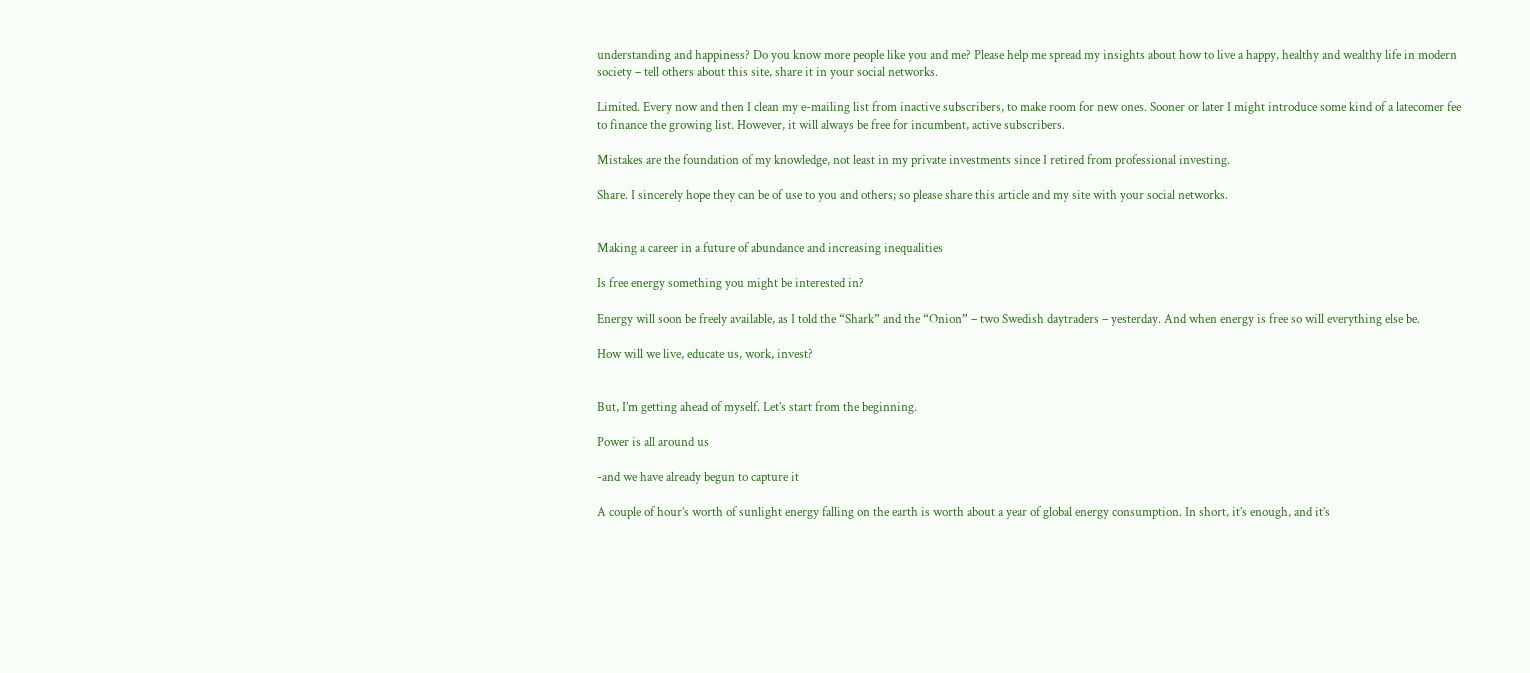understanding and happiness? Do you know more people like you and me? Please help me spread my insights about how to live a happy, healthy and wealthy life in modern society – tell others about this site, share it in your social networks.

Limited. Every now and then I clean my e-mailing list from inactive subscribers, to make room for new ones. Sooner or later I might introduce some kind of a latecomer fee to finance the growing list. However, it will always be free for incumbent, active subscribers.

Mistakes are the foundation of my knowledge, not least in my private investments since I retired from professional investing.

Share. I sincerely hope they can be of use to you and others; so please share this article and my site with your social networks.


Making a career in a future of abundance and increasing inequalities

Is free energy something you might be interested in?

Energy will soon be freely available, as I told the “Shark” and the “Onion” – two Swedish daytraders – yesterday. And when energy is free so will everything else be.

How will we live, educate us, work, invest?


But, I’m getting ahead of myself. Let’s start from the beginning.

Power is all around us

-and we have already begun to capture it

A couple of hour’s worth of sunlight energy falling on the earth is worth about a year of global energy consumption. In short, it’s enough, and it’s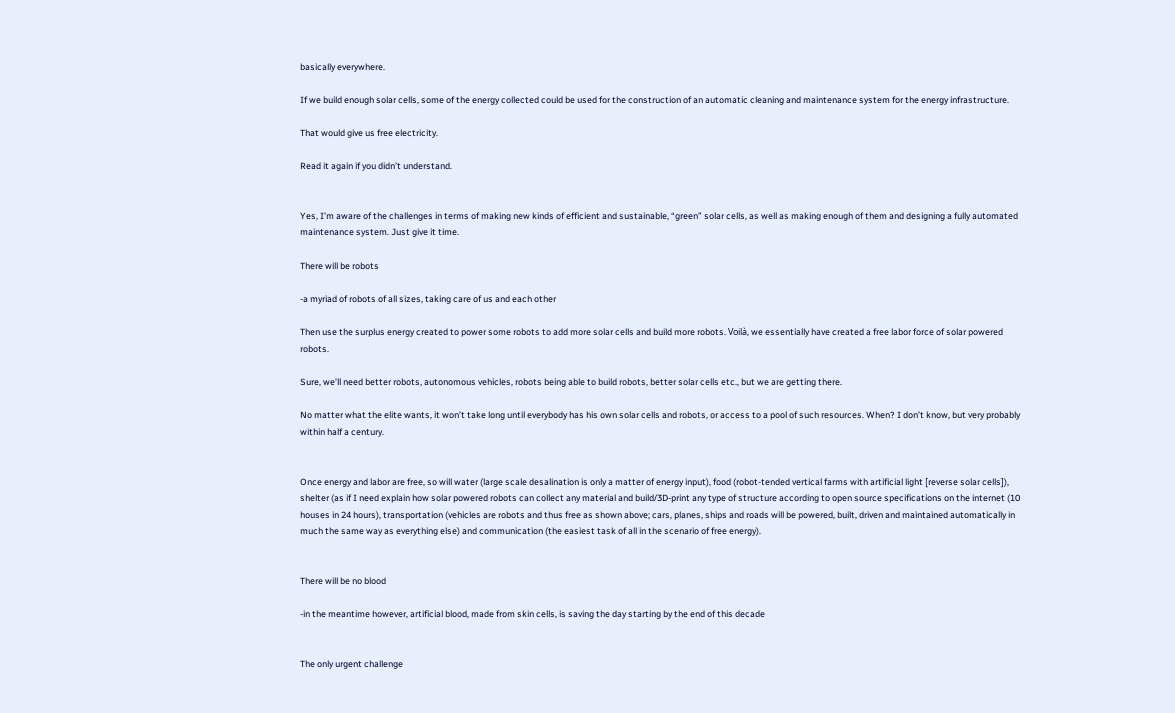basically everywhere.

If we build enough solar cells, some of the energy collected could be used for the construction of an automatic cleaning and maintenance system for the energy infrastructure.

That would give us free electricity.

Read it again if you didn’t understand.


Yes, I’m aware of the challenges in terms of making new kinds of efficient and sustainable, “green” solar cells, as well as making enough of them and designing a fully automated maintenance system. Just give it time.

There will be robots

-a myriad of robots of all sizes, taking care of us and each other

Then use the surplus energy created to power some robots to add more solar cells and build more robots. Voilà, we essentially have created a free labor force of solar powered robots.

Sure, we’ll need better robots, autonomous vehicles, robots being able to build robots, better solar cells etc., but we are getting there.

No matter what the elite wants, it won’t take long until everybody has his own solar cells and robots, or access to a pool of such resources. When? I don’t know, but very probably within half a century.


Once energy and labor are free, so will water (large scale desalination is only a matter of energy input), food (robot-tended vertical farms with artificial light [reverse solar cells]), shelter (as if I need explain how solar powered robots can collect any material and build/3D-print any type of structure according to open source specifications on the internet (10 houses in 24 hours), transportation (vehicles are robots and thus free as shown above; cars, planes, ships and roads will be powered, built, driven and maintained automatically in much the same way as everything else) and communication (the easiest task of all in the scenario of free energy).


There will be no blood

-in the meantime however, artificial blood, made from skin cells, is saving the day starting by the end of this decade


The only urgent challenge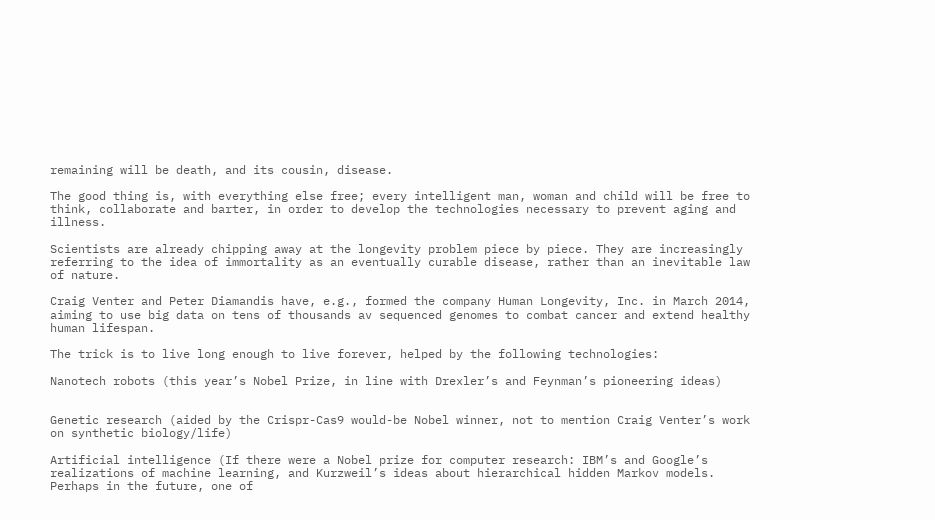remaining will be death, and its cousin, disease.

The good thing is, with everything else free; every intelligent man, woman and child will be free to think, collaborate and barter, in order to develop the technologies necessary to prevent aging and illness.

Scientists are already chipping away at the longevity problem piece by piece. They are increasingly referring to the idea of immortality as an eventually curable disease, rather than an inevitable law of nature.

Craig Venter and Peter Diamandis have, e.g., formed the company Human Longevity, Inc. in March 2014, aiming to use big data on tens of thousands av sequenced genomes to combat cancer and extend healthy human lifespan.

The trick is to live long enough to live forever, helped by the following technologies:

Nanotech robots (this year’s Nobel Prize, in line with Drexler’s and Feynman’s pioneering ideas)


Genetic research (aided by the Crispr-Cas9 would-be Nobel winner, not to mention Craig Venter’s work on synthetic biology/life)

Artificial intelligence (If there were a Nobel prize for computer research: IBM’s and Google’s realizations of machine learning, and Kurzweil’s ideas about hierarchical hidden Markov models. Perhaps in the future, one of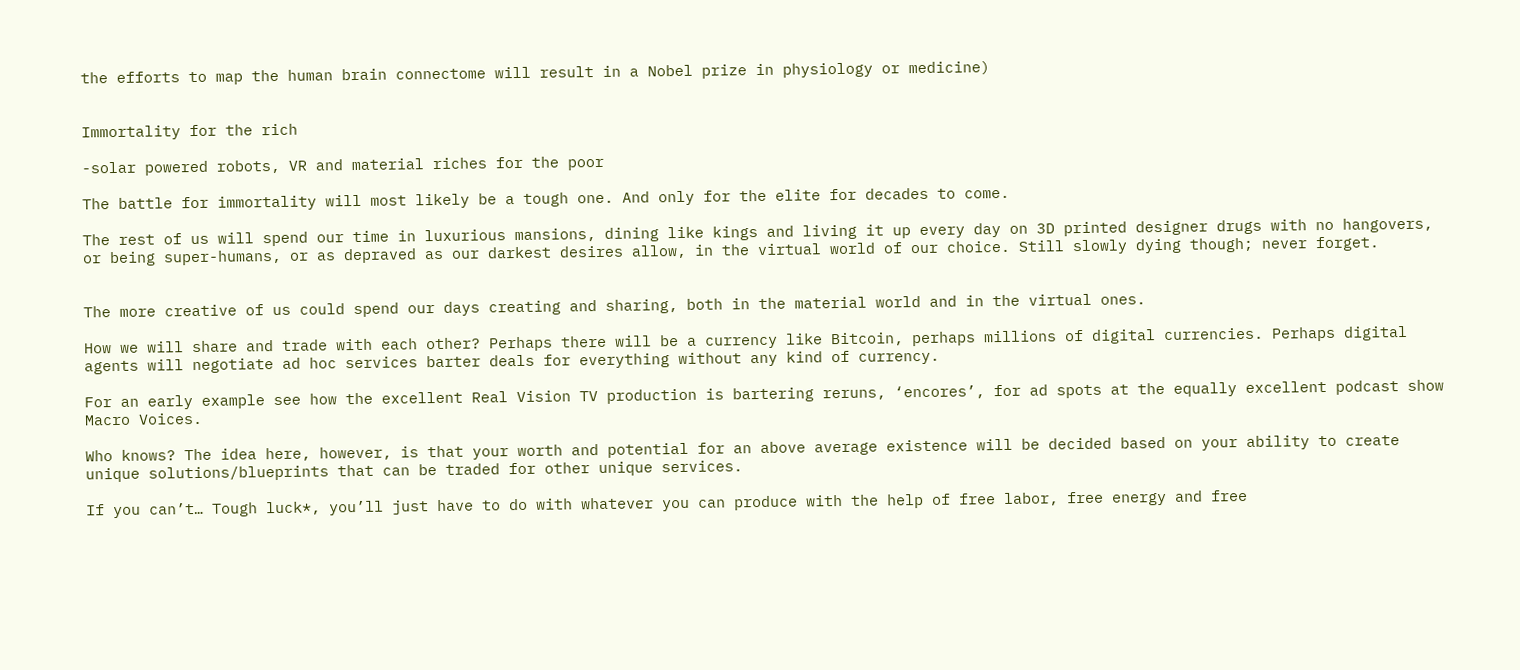the efforts to map the human brain connectome will result in a Nobel prize in physiology or medicine)


Immortality for the rich

-solar powered robots, VR and material riches for the poor

The battle for immortality will most likely be a tough one. And only for the elite for decades to come.

The rest of us will spend our time in luxurious mansions, dining like kings and living it up every day on 3D printed designer drugs with no hangovers, or being super-humans, or as depraved as our darkest desires allow, in the virtual world of our choice. Still slowly dying though; never forget.


The more creative of us could spend our days creating and sharing, both in the material world and in the virtual ones.

How we will share and trade with each other? Perhaps there will be a currency like Bitcoin, perhaps millions of digital currencies. Perhaps digital agents will negotiate ad hoc services barter deals for everything without any kind of currency.

For an early example see how the excellent Real Vision TV production is bartering reruns, ‘encores’, for ad spots at the equally excellent podcast show Macro Voices.

Who knows? The idea here, however, is that your worth and potential for an above average existence will be decided based on your ability to create unique solutions/blueprints that can be traded for other unique services.

If you can’t… Tough luck*, you’ll just have to do with whatever you can produce with the help of free labor, free energy and free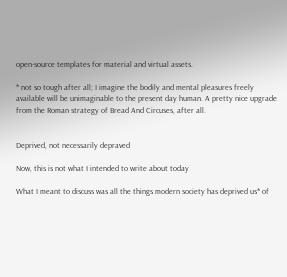open-source templates for material and virtual assets.

* not so tough after all; I imagine the bodily and mental pleasures freely available will be unimaginable to the present day human. A pretty nice upgrade from the Roman strategy of Bread And Circuses, after all.


Deprived, not necessarily depraved

Now, this is not what I intended to write about today

What I meant to discuss was all the things modern society has deprived us* of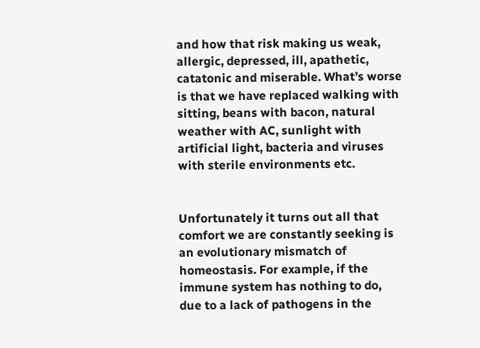and how that risk making us weak, allergic, depressed, ill, apathetic, catatonic and miserable. What’s worse is that we have replaced walking with sitting, beans with bacon, natural weather with AC, sunlight with artificial light, bacteria and viruses with sterile environments etc.


Unfortunately it turns out all that comfort we are constantly seeking is an evolutionary mismatch of homeostasis. For example, if the immune system has nothing to do, due to a lack of pathogens in the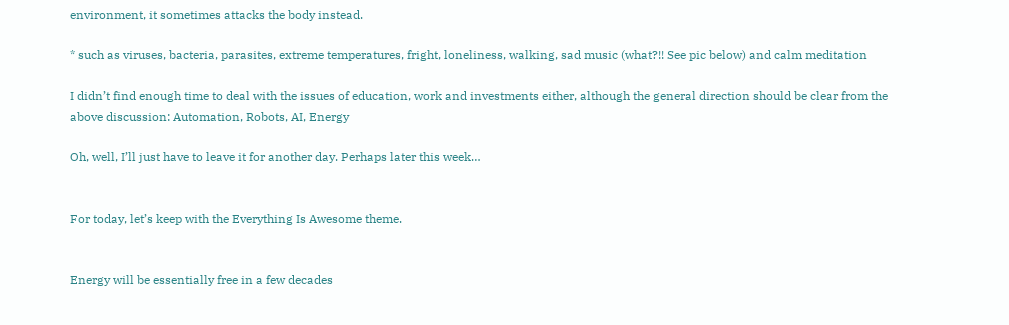environment, it sometimes attacks the body instead.

* such as viruses, bacteria, parasites, extreme temperatures, fright, loneliness, walking, sad music (what?!! See pic below) and calm meditation

I didn’t find enough time to deal with the issues of education, work and investments either, although the general direction should be clear from the above discussion: Automation, Robots, AI, Energy

Oh, well, I’ll just have to leave it for another day. Perhaps later this week…


For today, let’s keep with the Everything Is Awesome theme.


Energy will be essentially free in a few decades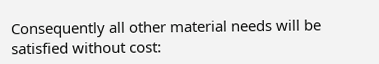Consequently all other material needs will be satisfied without cost: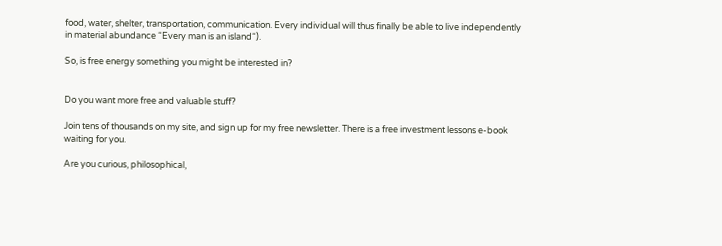food, water, shelter, transportation, communication. Every individual will thus finally be able to live independently in material abundance “Every man is an island“).

So, is free energy something you might be interested in?


Do you want more free and valuable stuff?

Join tens of thousands on my site, and sign up for my free newsletter. There is a free investment lessons e-book waiting for you.

Are you curious, philosophical,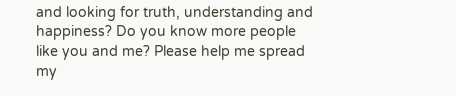and looking for truth, understanding and happiness? Do you know more people like you and me? Please help me spread my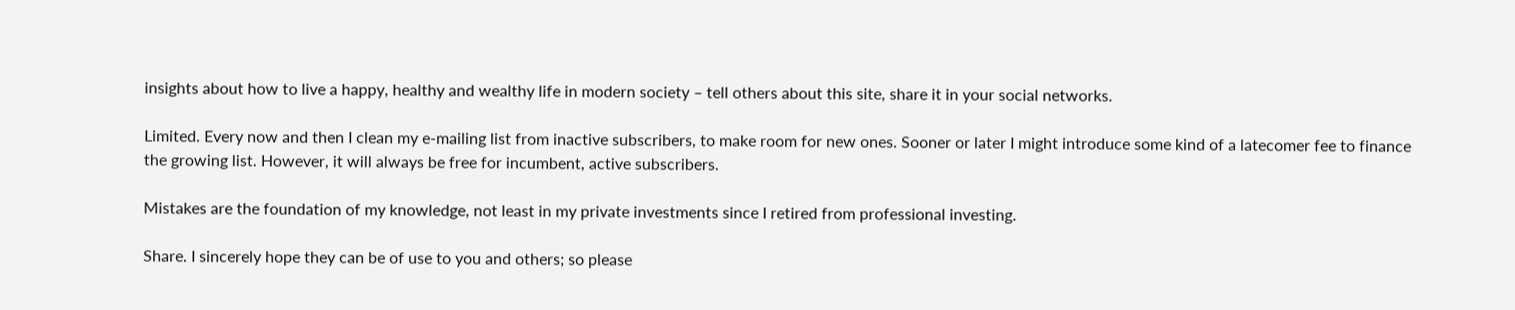insights about how to live a happy, healthy and wealthy life in modern society – tell others about this site, share it in your social networks.

Limited. Every now and then I clean my e-mailing list from inactive subscribers, to make room for new ones. Sooner or later I might introduce some kind of a latecomer fee to finance the growing list. However, it will always be free for incumbent, active subscribers.

Mistakes are the foundation of my knowledge, not least in my private investments since I retired from professional investing.

Share. I sincerely hope they can be of use to you and others; so please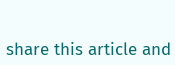share this article and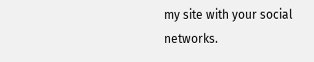my site with your social networks.